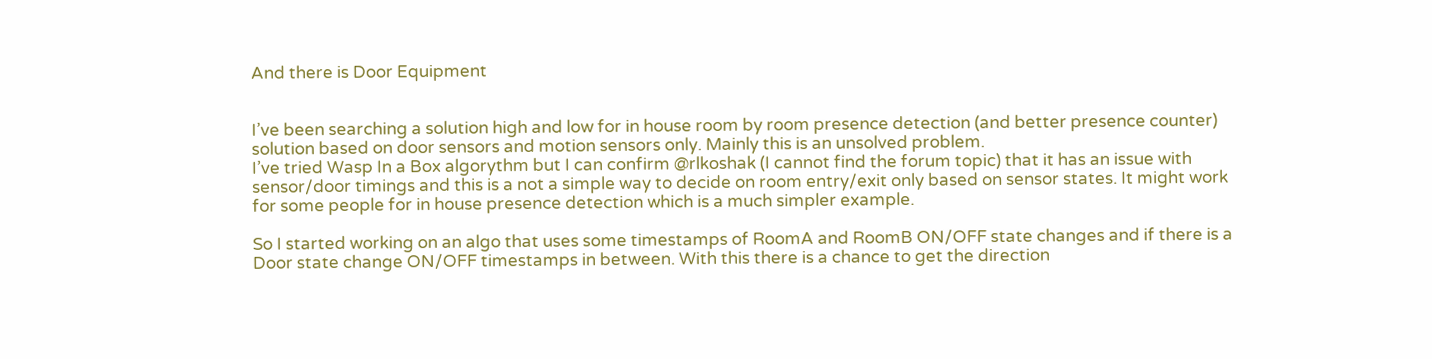And there is Door Equipment


I’ve been searching a solution high and low for in house room by room presence detection (and better presence counter) solution based on door sensors and motion sensors only. Mainly this is an unsolved problem.
I’ve tried Wasp In a Box algorythm but I can confirm @rlkoshak (I cannot find the forum topic) that it has an issue with sensor/door timings and this is a not a simple way to decide on room entry/exit only based on sensor states. It might work for some people for in house presence detection which is a much simpler example.

So I started working on an algo that uses some timestamps of RoomA and RoomB ON/OFF state changes and if there is a Door state change ON/OFF timestamps in between. With this there is a chance to get the direction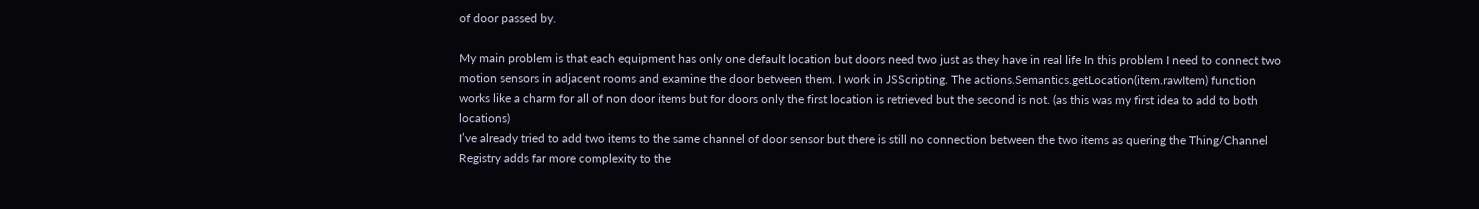of door passed by.

My main problem is that each equipment has only one default location but doors need two just as they have in real life In this problem I need to connect two motion sensors in adjacent rooms and examine the door between them. I work in JSScripting. The actions.Semantics.getLocation(item.rawItem) function works like a charm for all of non door items but for doors only the first location is retrieved but the second is not. (as this was my first idea to add to both locations)
I’ve already tried to add two items to the same channel of door sensor but there is still no connection between the two items as quering the Thing/Channel Registry adds far more complexity to the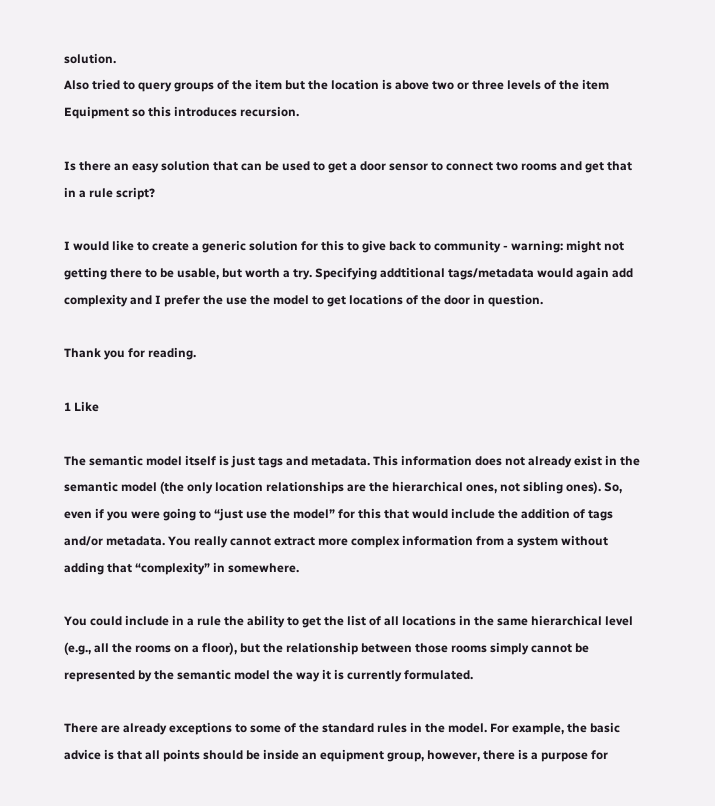solution.
Also tried to query groups of the item but the location is above two or three levels of the item Equipment so this introduces recursion.

Is there an easy solution that can be used to get a door sensor to connect two rooms and get that in a rule script?

I would like to create a generic solution for this to give back to community - warning: might not getting there to be usable, but worth a try. Specifying addtitional tags/metadata would again add complexity and I prefer the use the model to get locations of the door in question.

Thank you for reading.

1 Like

The semantic model itself is just tags and metadata. This information does not already exist in the semantic model (the only location relationships are the hierarchical ones, not sibling ones). So, even if you were going to “just use the model” for this that would include the addition of tags and/or metadata. You really cannot extract more complex information from a system without adding that “complexity” in somewhere.

You could include in a rule the ability to get the list of all locations in the same hierarchical level (e.g., all the rooms on a floor), but the relationship between those rooms simply cannot be represented by the semantic model the way it is currently formulated.

There are already exceptions to some of the standard rules in the model. For example, the basic advice is that all points should be inside an equipment group, however, there is a purpose for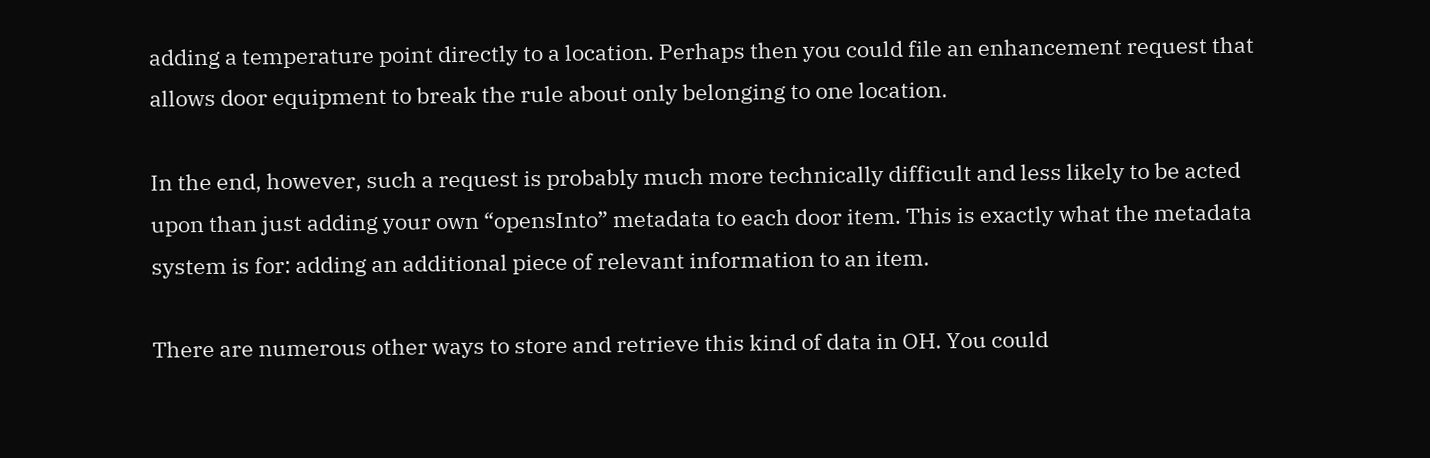adding a temperature point directly to a location. Perhaps then you could file an enhancement request that allows door equipment to break the rule about only belonging to one location.

In the end, however, such a request is probably much more technically difficult and less likely to be acted upon than just adding your own “opensInto” metadata to each door item. This is exactly what the metadata system is for: adding an additional piece of relevant information to an item.

There are numerous other ways to store and retrieve this kind of data in OH. You could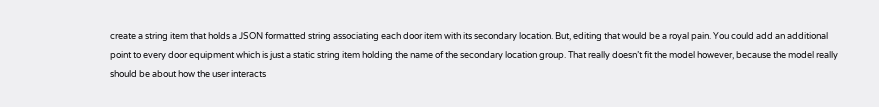create a string item that holds a JSON formatted string associating each door item with its secondary location. But, editing that would be a royal pain. You could add an additional point to every door equipment which is just a static string item holding the name of the secondary location group. That really doesn’t fit the model however, because the model really should be about how the user interacts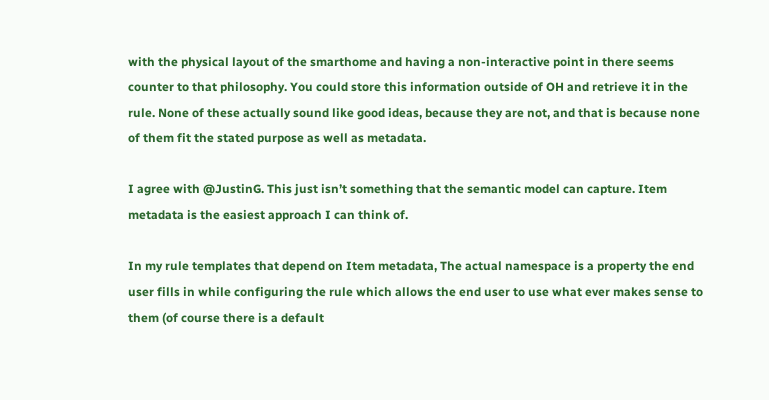with the physical layout of the smarthome and having a non-interactive point in there seems counter to that philosophy. You could store this information outside of OH and retrieve it in the rule. None of these actually sound like good ideas, because they are not, and that is because none of them fit the stated purpose as well as metadata.

I agree with @JustinG. This just isn’t something that the semantic model can capture. Item metadata is the easiest approach I can think of.

In my rule templates that depend on Item metadata, The actual namespace is a property the end user fills in while configuring the rule which allows the end user to use what ever makes sense to them (of course there is a default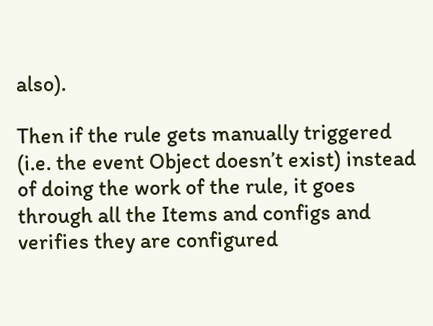also).

Then if the rule gets manually triggered (i.e. the event Object doesn’t exist) instead of doing the work of the rule, it goes through all the Items and configs and verifies they are configured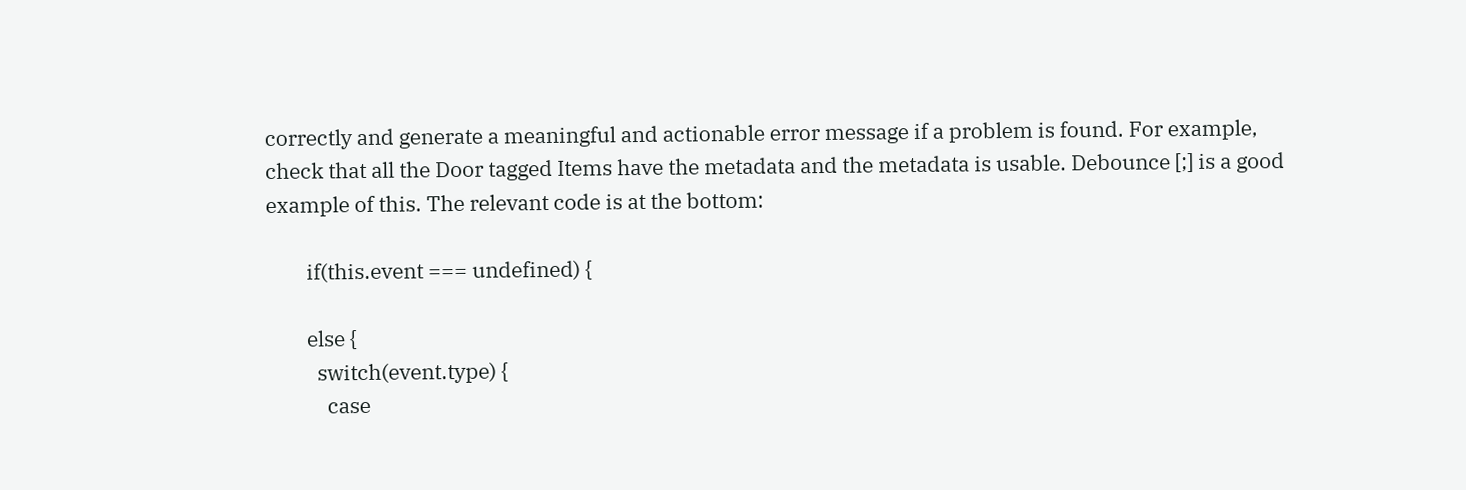correctly and generate a meaningful and actionable error message if a problem is found. For example, check that all the Door tagged Items have the metadata and the metadata is usable. Debounce [;] is a good example of this. The relevant code is at the bottom:

        if(this.event === undefined) {

        else {
          switch(event.type) {
            case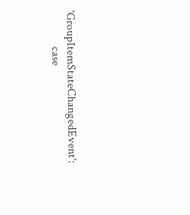'GroupItemStateChangedEvent':
            case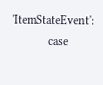'ItemStateEvent':
            case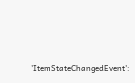'ItemStateChangedEvent':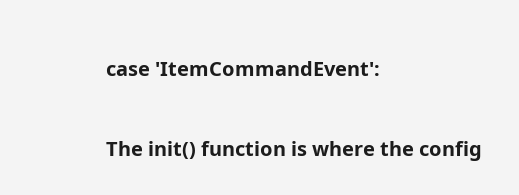case 'ItemCommandEvent':

The init() function is where the config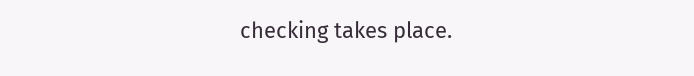checking takes place.